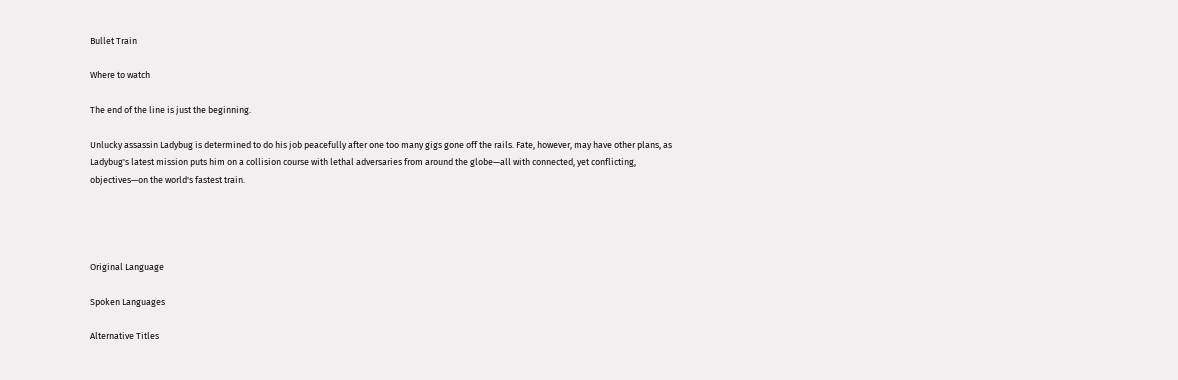Bullet Train

Where to watch

The end of the line is just the beginning.

Unlucky assassin Ladybug is determined to do his job peacefully after one too many gigs gone off the rails. Fate, however, may have other plans, as Ladybug's latest mission puts him on a collision course with lethal adversaries from around the globe—all with connected, yet conflicting, objectives—on the world's fastest train.




Original Language

Spoken Languages

Alternative Titles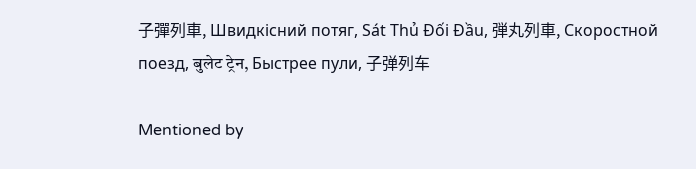子彈列車, Швидкісний потяг, Sát Thủ Đối Đầu, 弾丸列車, Скоростной поезд, बुलेट ट्रेन, Быстрее пули, 子弹列车

Mentioned by